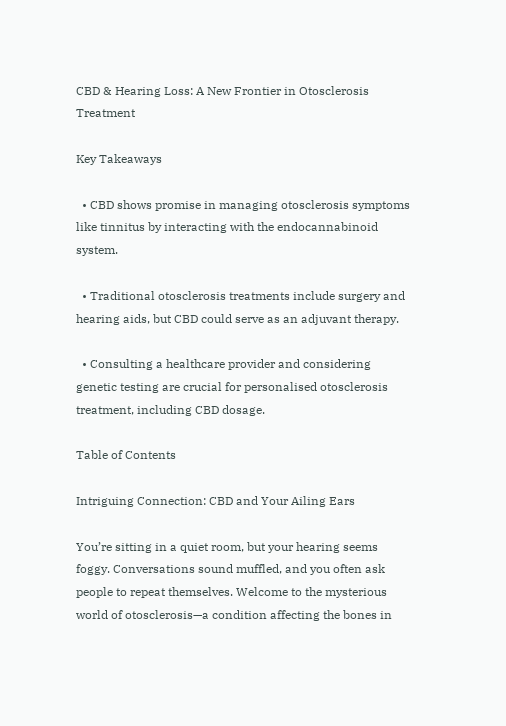CBD & Hearing Loss: A New Frontier in Otosclerosis Treatment

Key Takeaways

  • CBD shows promise in managing otosclerosis symptoms like tinnitus by interacting with the endocannabinoid system.

  • Traditional otosclerosis treatments include surgery and hearing aids, but CBD could serve as an adjuvant therapy.

  • Consulting a healthcare provider and considering genetic testing are crucial for personalised otosclerosis treatment, including CBD dosage.

Table of Contents

Intriguing Connection: CBD and Your Ailing Ears

You’re sitting in a quiet room, but your hearing seems foggy. Conversations sound muffled, and you often ask people to repeat themselves. Welcome to the mysterious world of otosclerosis—a condition affecting the bones in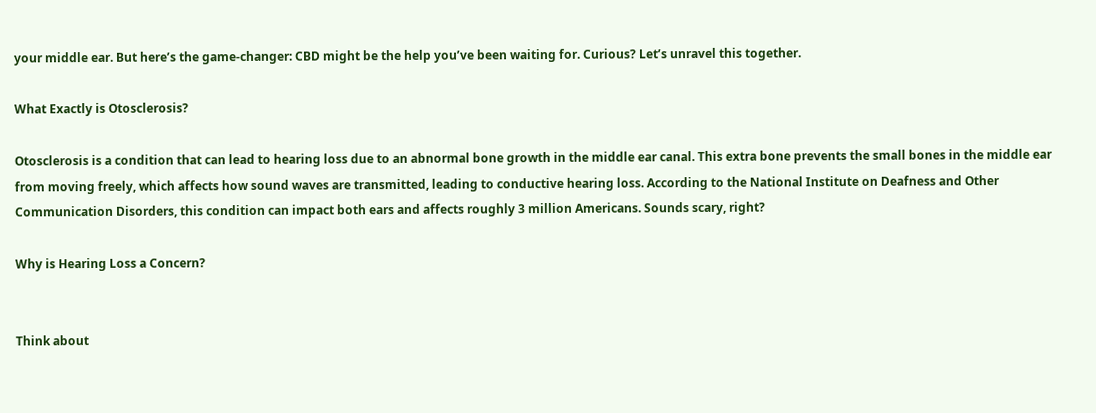your middle ear. But here’s the game-changer: CBD might be the help you’ve been waiting for. Curious? Let’s unravel this together.

What Exactly is Otosclerosis?

Otosclerosis is a condition that can lead to hearing loss due to an abnormal bone growth in the middle ear canal. This extra bone prevents the small bones in the middle ear from moving freely, which affects how sound waves are transmitted, leading to conductive hearing loss. According to the National Institute on Deafness and Other Communication Disorders, this condition can impact both ears and affects roughly 3 million Americans. Sounds scary, right?

Why is Hearing Loss a Concern?


Think about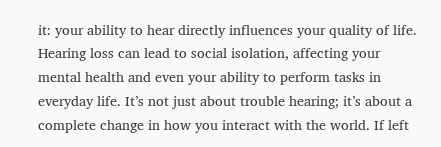it: your ability to hear directly influences your quality of life. Hearing loss can lead to social isolation, affecting your mental health and even your ability to perform tasks in everyday life. It’s not just about trouble hearing; it’s about a complete change in how you interact with the world. If left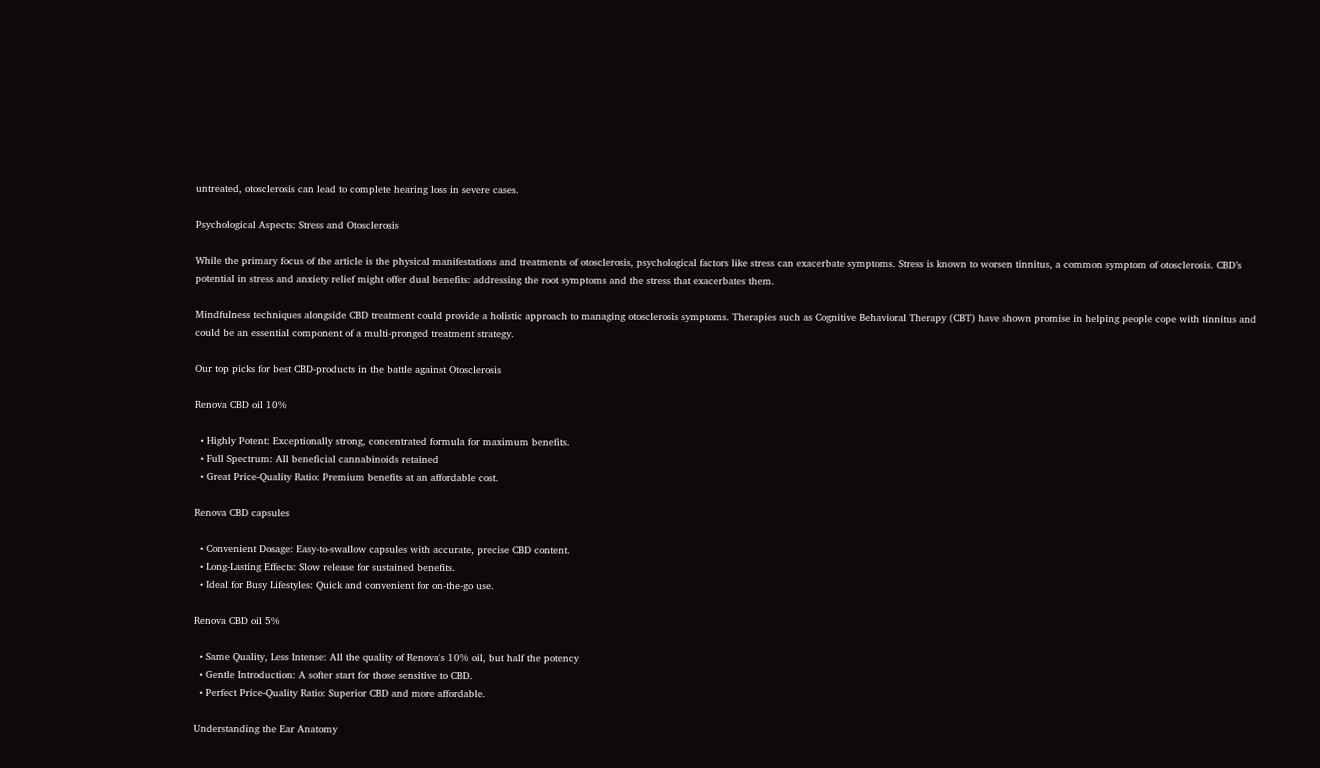untreated, otosclerosis can lead to complete hearing loss in severe cases.

Psychological Aspects: Stress and Otosclerosis

While the primary focus of the article is the physical manifestations and treatments of otosclerosis, psychological factors like stress can exacerbate symptoms. Stress is known to worsen tinnitus, a common symptom of otosclerosis. CBD’s potential in stress and anxiety relief might offer dual benefits: addressing the root symptoms and the stress that exacerbates them.

Mindfulness techniques alongside CBD treatment could provide a holistic approach to managing otosclerosis symptoms. Therapies such as Cognitive Behavioral Therapy (CBT) have shown promise in helping people cope with tinnitus and could be an essential component of a multi-pronged treatment strategy.

Our top picks for best CBD-products in the battle against Otosclerosis

Renova CBD oil 10%

  • Highly Potent: Exceptionally strong, concentrated formula for maximum benefits.
  • Full Spectrum: All beneficial cannabinoids retained
  • Great Price-Quality Ratio: Premium benefits at an affordable cost.

Renova CBD capsules

  • Convenient Dosage: Easy-to-swallow capsules with accurate, precise CBD content.
  • Long-Lasting Effects: Slow release for sustained benefits.
  • Ideal for Busy Lifestyles: Quick and convenient for on-the-go use.

Renova CBD oil 5%

  • Same Quality, Less Intense: All the quality of Renova's 10% oil, but half the potency
  • Gentle Introduction: A softer start for those sensitive to CBD.
  • Perfect Price-Quality Ratio: Superior CBD and more affordable.

Understanding the Ear Anatomy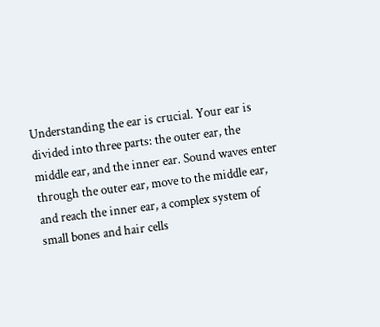Understanding the ear is crucial. Your ear is divided into three parts: the outer ear, the middle ear, and the inner ear. Sound waves enter through the outer ear, move to the middle ear, and reach the inner ear, a complex system of small bones and hair cells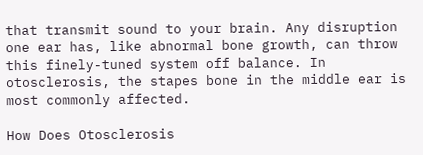that transmit sound to your brain. Any disruption one ear has, like abnormal bone growth, can throw this finely-tuned system off balance. In otosclerosis, the stapes bone in the middle ear is most commonly affected.

How Does Otosclerosis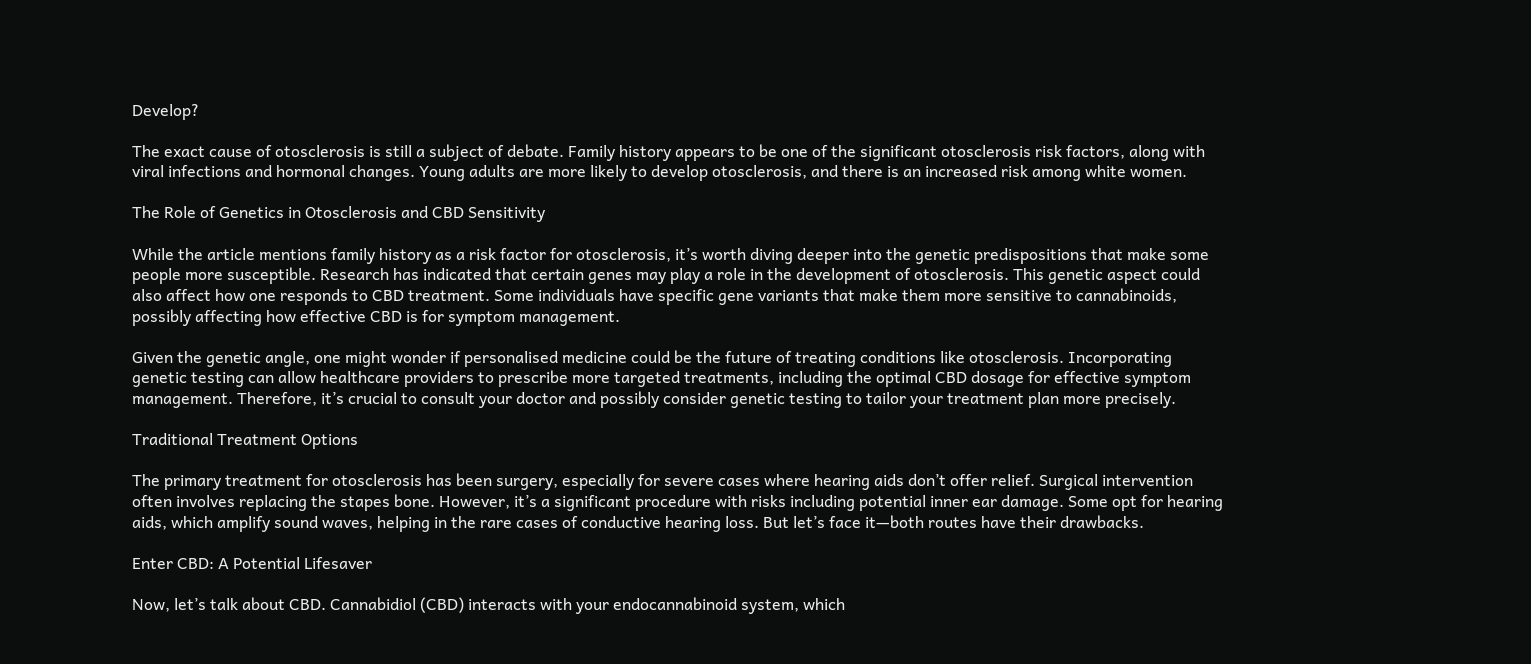Develop?

The exact cause of otosclerosis is still a subject of debate. Family history appears to be one of the significant otosclerosis risk factors, along with viral infections and hormonal changes. Young adults are more likely to develop otosclerosis, and there is an increased risk among white women.

The Role of Genetics in Otosclerosis and CBD Sensitivity

While the article mentions family history as a risk factor for otosclerosis, it’s worth diving deeper into the genetic predispositions that make some people more susceptible. Research has indicated that certain genes may play a role in the development of otosclerosis. This genetic aspect could also affect how one responds to CBD treatment. Some individuals have specific gene variants that make them more sensitive to cannabinoids, possibly affecting how effective CBD is for symptom management.

Given the genetic angle, one might wonder if personalised medicine could be the future of treating conditions like otosclerosis. Incorporating genetic testing can allow healthcare providers to prescribe more targeted treatments, including the optimal CBD dosage for effective symptom management. Therefore, it’s crucial to consult your doctor and possibly consider genetic testing to tailor your treatment plan more precisely.

Traditional Treatment Options

The primary treatment for otosclerosis has been surgery, especially for severe cases where hearing aids don’t offer relief. Surgical intervention often involves replacing the stapes bone. However, it’s a significant procedure with risks including potential inner ear damage. Some opt for hearing aids, which amplify sound waves, helping in the rare cases of conductive hearing loss. But let’s face it—both routes have their drawbacks.

Enter CBD: A Potential Lifesaver

Now, let’s talk about CBD. Cannabidiol (CBD) interacts with your endocannabinoid system, which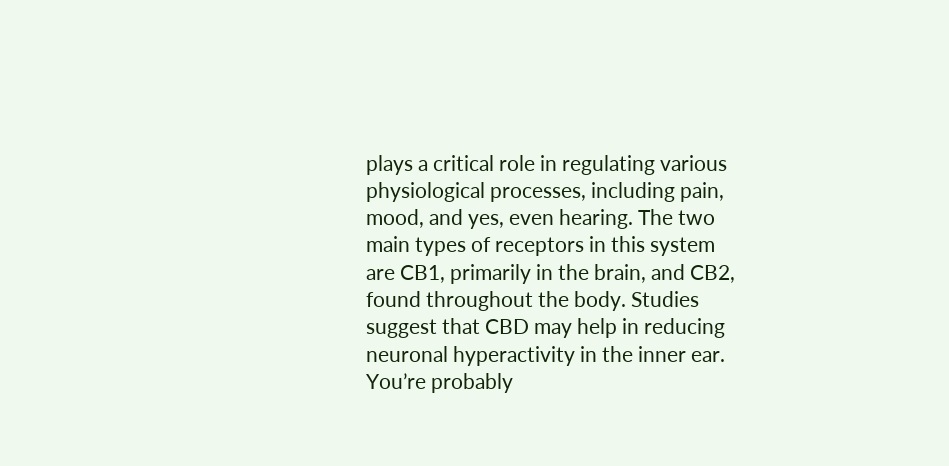plays a critical role in regulating various physiological processes, including pain, mood, and yes, even hearing. The two main types of receptors in this system are CB1, primarily in the brain, and CB2, found throughout the body. Studies suggest that CBD may help in reducing neuronal hyperactivity in the inner ear. You’re probably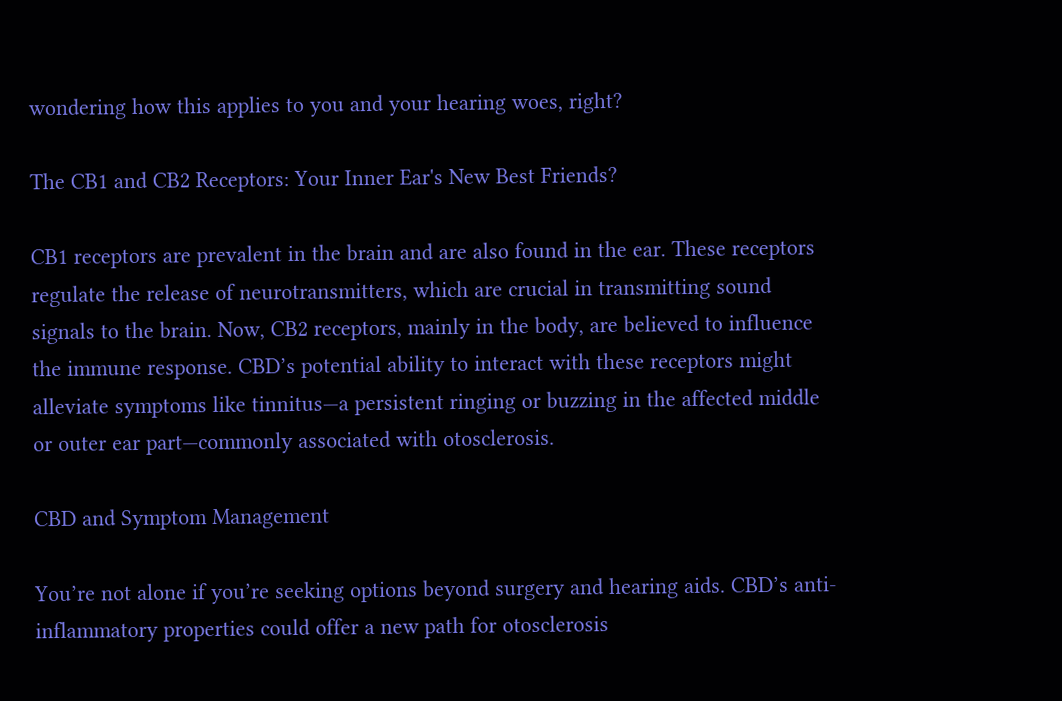wondering how this applies to you and your hearing woes, right?

The CB1 and CB2 Receptors: Your Inner Ear's New Best Friends?

CB1 receptors are prevalent in the brain and are also found in the ear. These receptors regulate the release of neurotransmitters, which are crucial in transmitting sound signals to the brain. Now, CB2 receptors, mainly in the body, are believed to influence the immune response. CBD’s potential ability to interact with these receptors might alleviate symptoms like tinnitus—a persistent ringing or buzzing in the affected middle or outer ear part—commonly associated with otosclerosis.

CBD and Symptom Management

You’re not alone if you’re seeking options beyond surgery and hearing aids. CBD’s anti-inflammatory properties could offer a new path for otosclerosis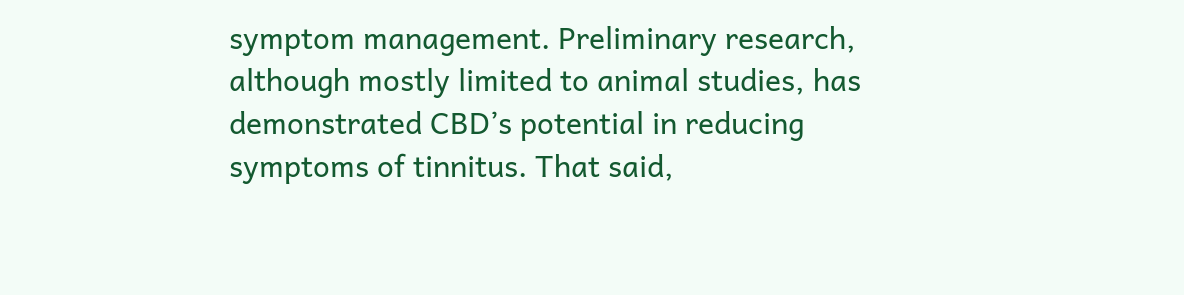symptom management. Preliminary research, although mostly limited to animal studies, has demonstrated CBD’s potential in reducing symptoms of tinnitus. That said,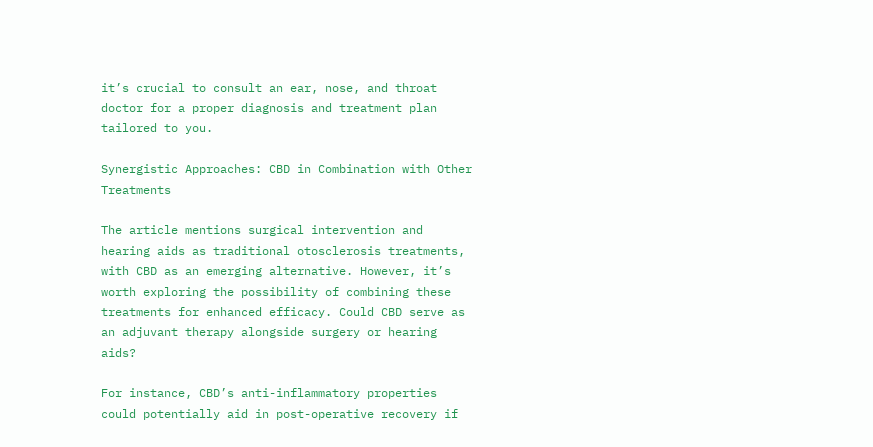it’s crucial to consult an ear, nose, and throat doctor for a proper diagnosis and treatment plan tailored to you.

Synergistic Approaches: CBD in Combination with Other Treatments

The article mentions surgical intervention and hearing aids as traditional otosclerosis treatments, with CBD as an emerging alternative. However, it’s worth exploring the possibility of combining these treatments for enhanced efficacy. Could CBD serve as an adjuvant therapy alongside surgery or hearing aids?

For instance, CBD’s anti-inflammatory properties could potentially aid in post-operative recovery if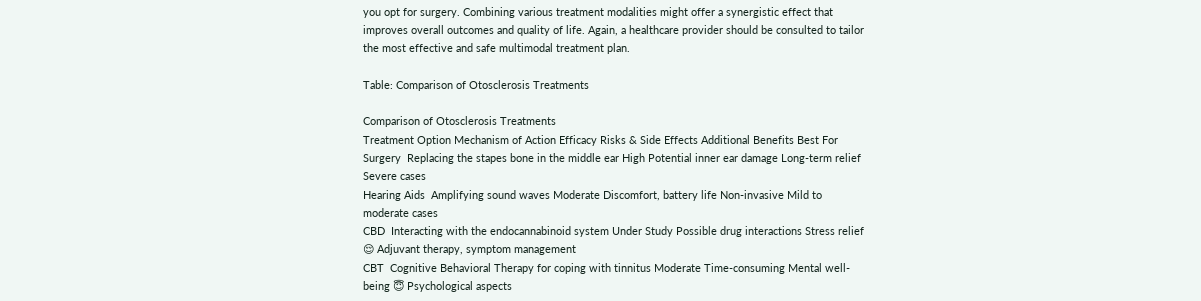you opt for surgery. Combining various treatment modalities might offer a synergistic effect that improves overall outcomes and quality of life. Again, a healthcare provider should be consulted to tailor the most effective and safe multimodal treatment plan.

Table: Comparison of Otosclerosis Treatments

Comparison of Otosclerosis Treatments
Treatment Option Mechanism of Action Efficacy Risks & Side Effects Additional Benefits Best For
Surgery  Replacing the stapes bone in the middle ear High Potential inner ear damage Long-term relief Severe cases
Hearing Aids  Amplifying sound waves Moderate Discomfort, battery life Non-invasive Mild to moderate cases
CBD  Interacting with the endocannabinoid system Under Study Possible drug interactions Stress relief 😌 Adjuvant therapy, symptom management
CBT  Cognitive Behavioral Therapy for coping with tinnitus Moderate Time-consuming Mental well-being 😇 Psychological aspects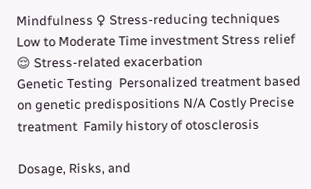Mindfulness ♀ Stress-reducing techniques Low to Moderate Time investment Stress relief 😌 Stress-related exacerbation
Genetic Testing  Personalized treatment based on genetic predispositions N/A Costly Precise treatment  Family history of otosclerosis

Dosage, Risks, and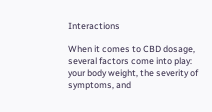Interactions

When it comes to CBD dosage, several factors come into play: your body weight, the severity of symptoms, and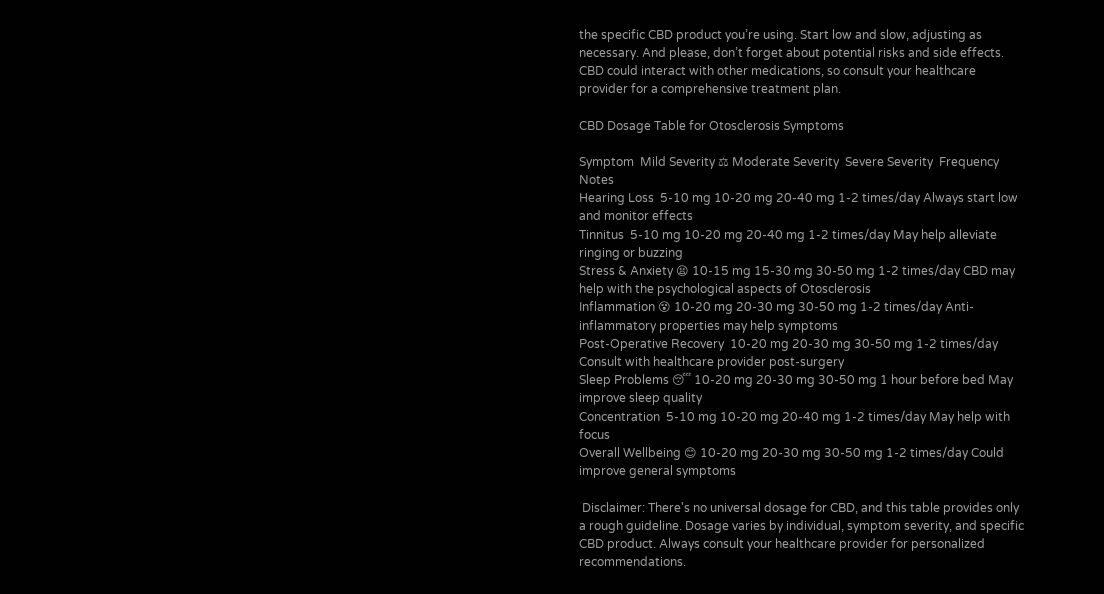the specific CBD product you’re using. Start low and slow, adjusting as necessary. And please, don’t forget about potential risks and side effects. CBD could interact with other medications, so consult your healthcare provider for a comprehensive treatment plan.

CBD Dosage Table for Otosclerosis Symptoms

Symptom  Mild Severity ⚖ Moderate Severity  Severe Severity  Frequency  Notes
Hearing Loss  5-10 mg 10-20 mg 20-40 mg 1-2 times/day Always start low and monitor effects
Tinnitus  5-10 mg 10-20 mg 20-40 mg 1-2 times/day May help alleviate ringing or buzzing
Stress & Anxiety 😫 10-15 mg 15-30 mg 30-50 mg 1-2 times/day CBD may help with the psychological aspects of Otosclerosis
Inflammation 😵 10-20 mg 20-30 mg 30-50 mg 1-2 times/day Anti-inflammatory properties may help symptoms
Post-Operative Recovery  10-20 mg 20-30 mg 30-50 mg 1-2 times/day Consult with healthcare provider post-surgery
Sleep Problems 😴 10-20 mg 20-30 mg 30-50 mg 1 hour before bed May improve sleep quality
Concentration  5-10 mg 10-20 mg 20-40 mg 1-2 times/day May help with focus
Overall Wellbeing 😊 10-20 mg 20-30 mg 30-50 mg 1-2 times/day Could improve general symptoms

 Disclaimer: There's no universal dosage for CBD, and this table provides only a rough guideline. Dosage varies by individual, symptom severity, and specific CBD product. Always consult your healthcare provider for personalized recommendations.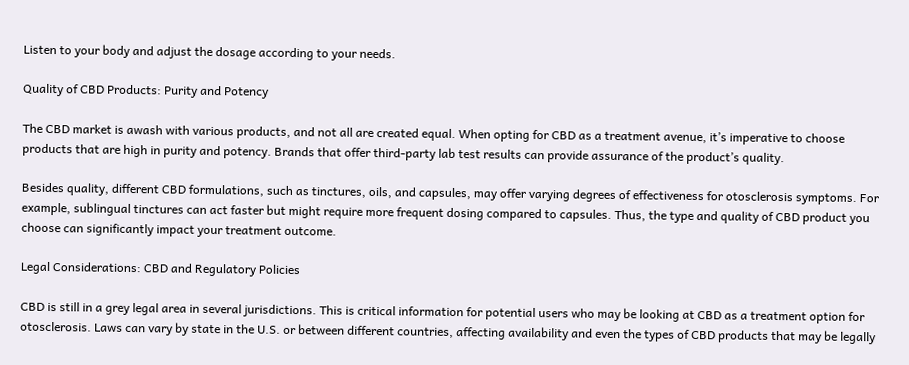Listen to your body and adjust the dosage according to your needs.

Quality of CBD Products: Purity and Potency

The CBD market is awash with various products, and not all are created equal. When opting for CBD as a treatment avenue, it’s imperative to choose products that are high in purity and potency. Brands that offer third-party lab test results can provide assurance of the product’s quality.

Besides quality, different CBD formulations, such as tinctures, oils, and capsules, may offer varying degrees of effectiveness for otosclerosis symptoms. For example, sublingual tinctures can act faster but might require more frequent dosing compared to capsules. Thus, the type and quality of CBD product you choose can significantly impact your treatment outcome.

Legal Considerations: CBD and Regulatory Policies

CBD is still in a grey legal area in several jurisdictions. This is critical information for potential users who may be looking at CBD as a treatment option for otosclerosis. Laws can vary by state in the U.S. or between different countries, affecting availability and even the types of CBD products that may be legally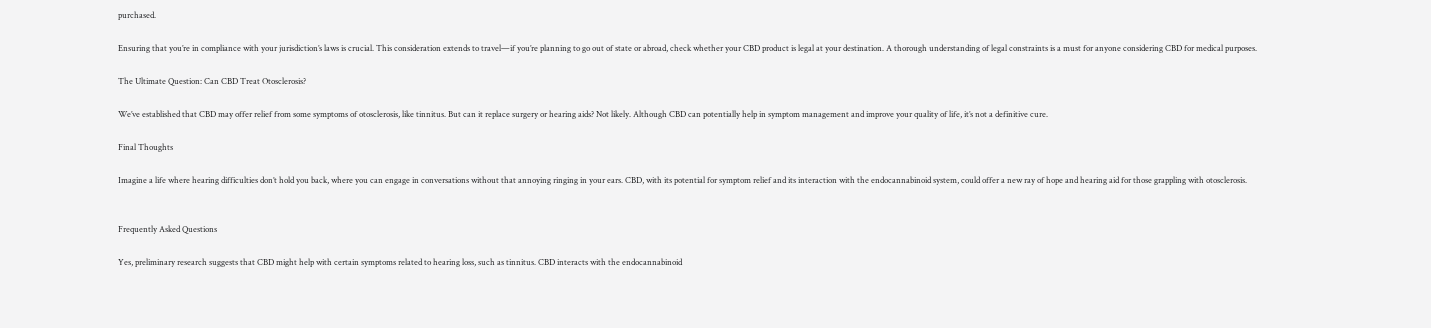purchased.

Ensuring that you’re in compliance with your jurisdiction’s laws is crucial. This consideration extends to travel—if you’re planning to go out of state or abroad, check whether your CBD product is legal at your destination. A thorough understanding of legal constraints is a must for anyone considering CBD for medical purposes.

The Ultimate Question: Can CBD Treat Otosclerosis?

We’ve established that CBD may offer relief from some symptoms of otosclerosis, like tinnitus. But can it replace surgery or hearing aids? Not likely. Although CBD can potentially help in symptom management and improve your quality of life, it’s not a definitive cure.

Final Thoughts

Imagine a life where hearing difficulties don’t hold you back, where you can engage in conversations without that annoying ringing in your ears. CBD, with its potential for symptom relief and its interaction with the endocannabinoid system, could offer a new ray of hope and hearing aid for those grappling with otosclerosis.


Frequently Asked Questions

Yes, preliminary research suggests that CBD might help with certain symptoms related to hearing loss, such as tinnitus. CBD interacts with the endocannabinoid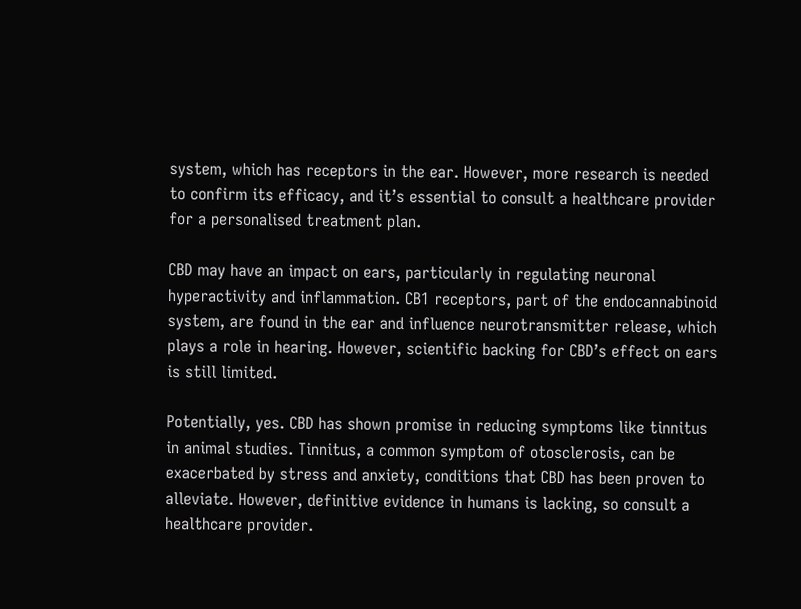system, which has receptors in the ear. However, more research is needed to confirm its efficacy, and it’s essential to consult a healthcare provider for a personalised treatment plan.

CBD may have an impact on ears, particularly in regulating neuronal hyperactivity and inflammation. CB1 receptors, part of the endocannabinoid system, are found in the ear and influence neurotransmitter release, which plays a role in hearing. However, scientific backing for CBD’s effect on ears is still limited.

Potentially, yes. CBD has shown promise in reducing symptoms like tinnitus in animal studies. Tinnitus, a common symptom of otosclerosis, can be exacerbated by stress and anxiety, conditions that CBD has been proven to alleviate. However, definitive evidence in humans is lacking, so consult a healthcare provider.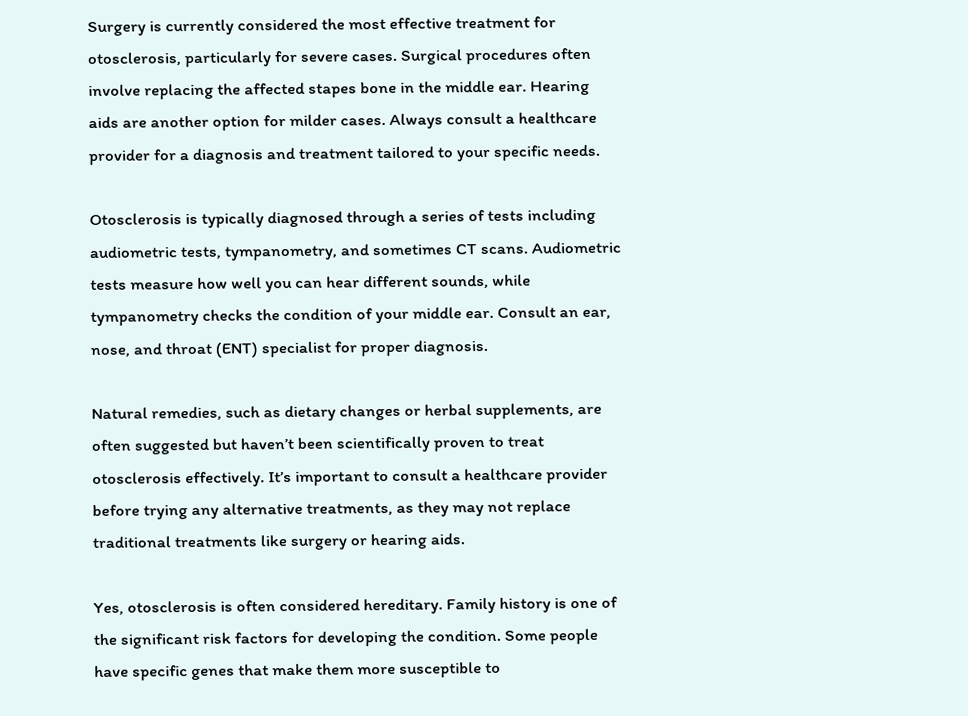Surgery is currently considered the most effective treatment for otosclerosis, particularly for severe cases. Surgical procedures often involve replacing the affected stapes bone in the middle ear. Hearing aids are another option for milder cases. Always consult a healthcare provider for a diagnosis and treatment tailored to your specific needs.

Otosclerosis is typically diagnosed through a series of tests including audiometric tests, tympanometry, and sometimes CT scans. Audiometric tests measure how well you can hear different sounds, while tympanometry checks the condition of your middle ear. Consult an ear, nose, and throat (ENT) specialist for proper diagnosis.

Natural remedies, such as dietary changes or herbal supplements, are often suggested but haven’t been scientifically proven to treat otosclerosis effectively. It’s important to consult a healthcare provider before trying any alternative treatments, as they may not replace traditional treatments like surgery or hearing aids.

Yes, otosclerosis is often considered hereditary. Family history is one of the significant risk factors for developing the condition. Some people have specific genes that make them more susceptible to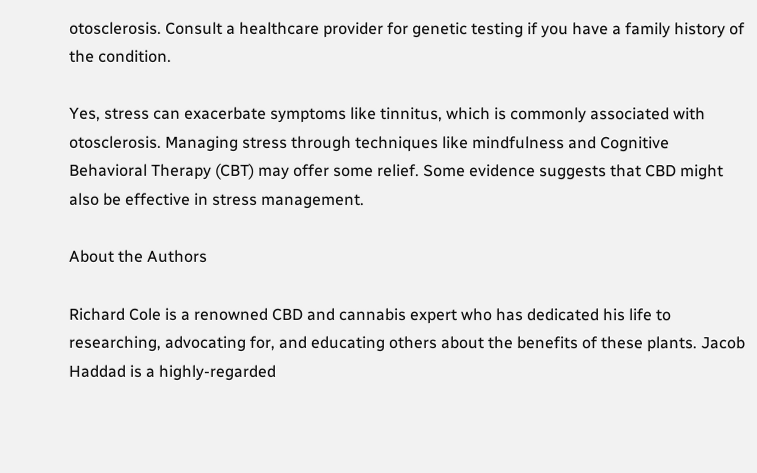otosclerosis. Consult a healthcare provider for genetic testing if you have a family history of the condition.

Yes, stress can exacerbate symptoms like tinnitus, which is commonly associated with otosclerosis. Managing stress through techniques like mindfulness and Cognitive Behavioral Therapy (CBT) may offer some relief. Some evidence suggests that CBD might also be effective in stress management.

About the Authors

Richard Cole is a renowned CBD and cannabis expert who has dedicated his life to researching, advocating for, and educating others about the benefits of these plants. Jacob Haddad is a highly-regarded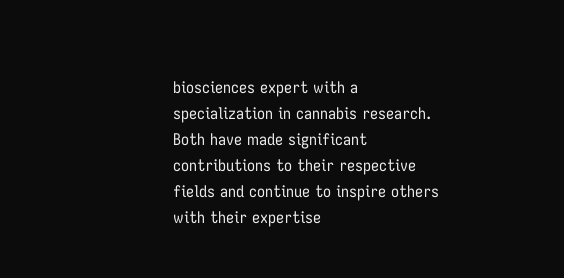biosciences expert with a specialization in cannabis research. Both have made significant contributions to their respective fields and continue to inspire others with their expertise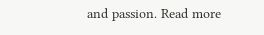and passion. Read more